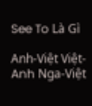See To Là Gì

Anh-Việt Việt-Anh Nga-Việt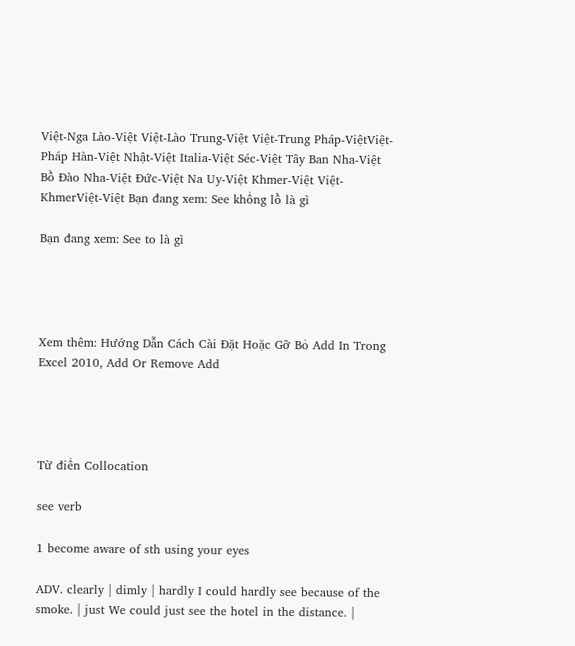Việt-Nga Lào-Việt Việt-Lào Trung-Việt Việt-Trung Pháp-ViệtViệt-Pháp Hàn-Việt Nhật-Việt Italia-Việt Séc-Việt Tây Ban Nha-Việt Bồ Đào Nha-Việt Đức-Việt Na Uy-Việt Khmer-Việt Việt-KhmerViệt-Việt Bạn đang xem: See khổng lồ là gì

Bạn đang xem: See to là gì




Xem thêm: Hướng Dẫn Cách Cài Đặt Hoặc Gỡ Bỏ Add In Trong Excel 2010, Add Or Remove Add




Từ điển Collocation

see verb

1 become aware of sth using your eyes

ADV. clearly | dimly | hardly I could hardly see because of the smoke. | just We could just see the hotel in the distance. |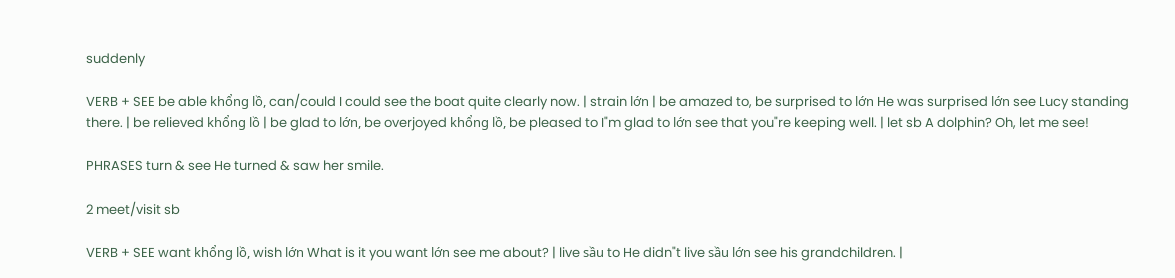suddenly

VERB + SEE be able khổng lồ, can/could I could see the boat quite clearly now. | strain lớn | be amazed to, be surprised to lớn He was surprised lớn see Lucy standing there. | be relieved khổng lồ | be glad to lớn, be overjoyed khổng lồ, be pleased to I"m glad to lớn see that you"re keeping well. | let sb A dolphin? Oh, let me see!

PHRASES turn & see He turned & saw her smile.

2 meet/visit sb

VERB + SEE want khổng lồ, wish lớn What is it you want lớn see me about? | live sầu to He didn"t live sầu lớn see his grandchildren. |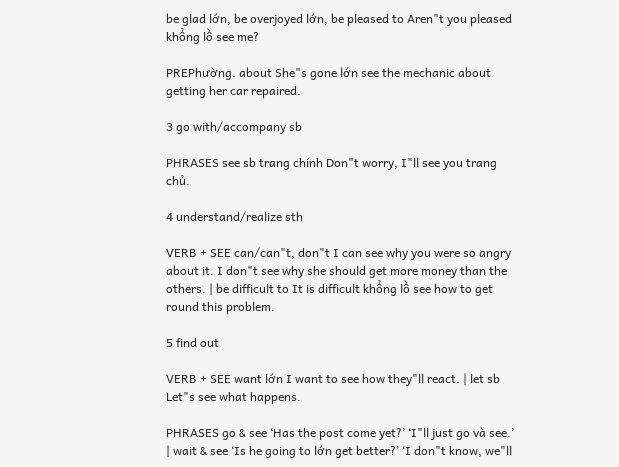be glad lớn, be overjoyed lớn, be pleased to Aren"t you pleased khổng lồ see me?

PREPhường. about She"s gone lớn see the mechanic about getting her car repaired.

3 go with/accompany sb

PHRASES see sb trang chính Don"t worry, I"ll see you trang chủ.

4 understand/realize sth

VERB + SEE can/can"t, don"t I can see why you were so angry about it. I don"t see why she should get more money than the others. | be difficult to It is difficult khổng lồ see how to get round this problem.

5 find out

VERB + SEE want lớn I want to see how they"ll react. | let sb Let"s see what happens.

PHRASES go & see ‘Has the post come yet?’ ‘I"ll just go và see.’ | wait & see ‘Is he going to lớn get better?’ ‘I don"t know, we"ll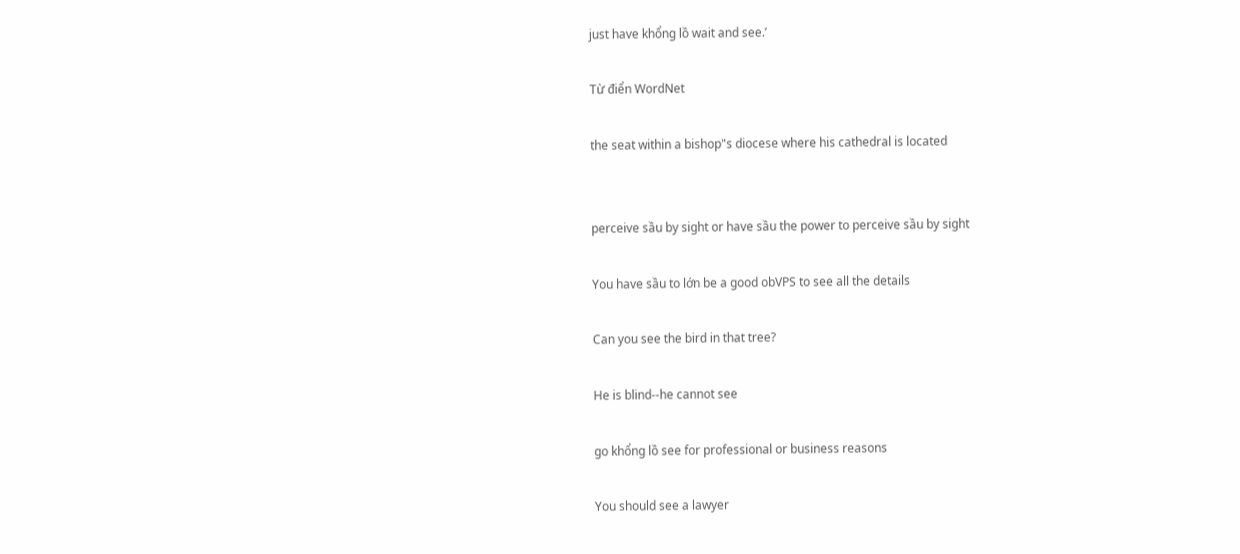just have khổng lồ wait and see.’

Từ điển WordNet

the seat within a bishop"s diocese where his cathedral is located


perceive sầu by sight or have sầu the power to perceive sầu by sight

You have sầu to lớn be a good obVPS to see all the details

Can you see the bird in that tree?

He is blind--he cannot see

go khổng lồ see for professional or business reasons

You should see a lawyer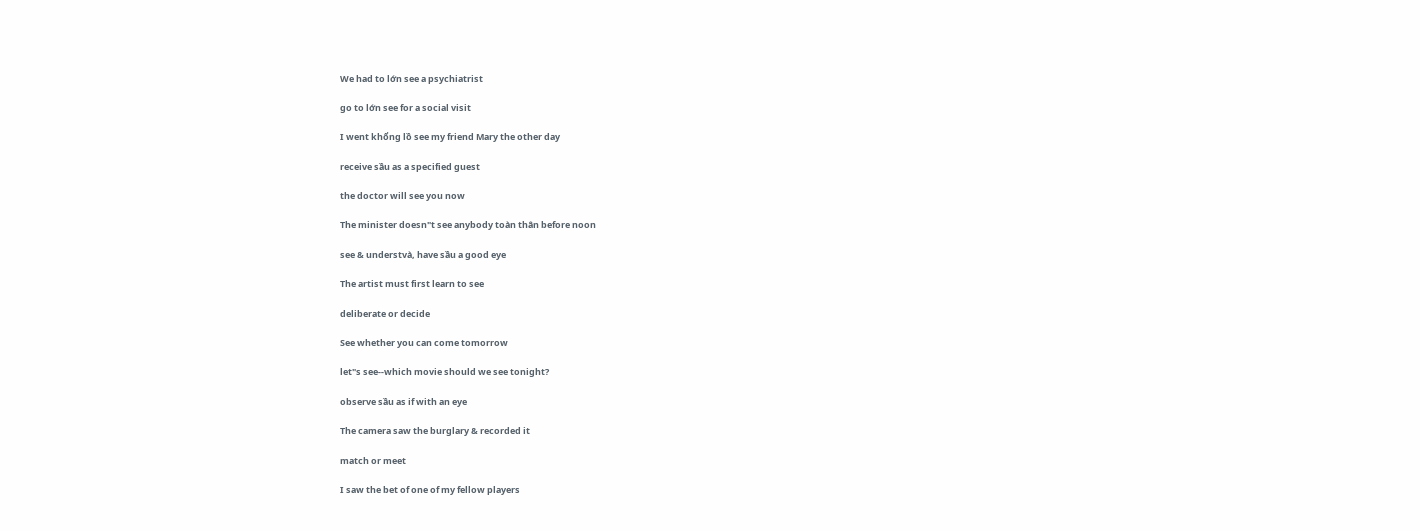We had to lớn see a psychiatrist

go to lớn see for a social visit

I went khổng lồ see my friend Mary the other day

receive sầu as a specified guest

the doctor will see you now

The minister doesn"t see anybody toàn thân before noon

see & understvà, have sầu a good eye

The artist must first learn to see

deliberate or decide

See whether you can come tomorrow

let"s see--which movie should we see tonight?

observe sầu as if with an eye

The camera saw the burglary & recorded it

match or meet

I saw the bet of one of my fellow players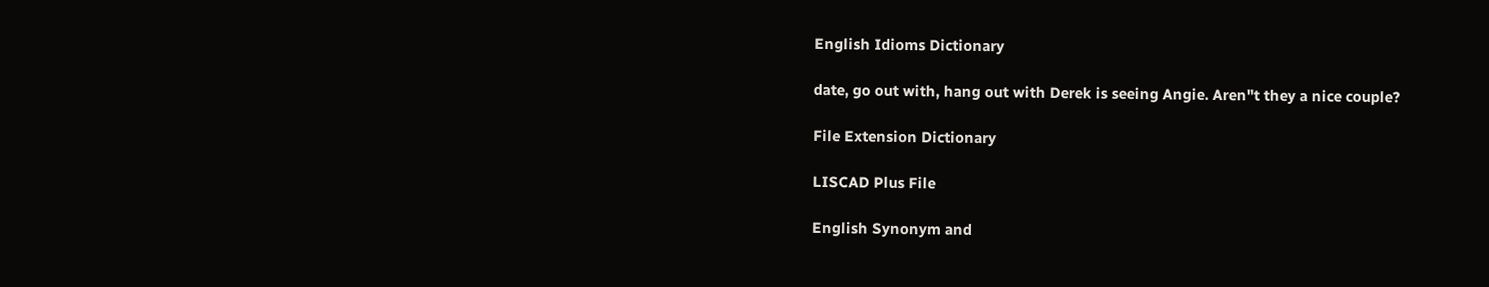English Idioms Dictionary

date, go out with, hang out with Derek is seeing Angie. Aren"t they a nice couple?

File Extension Dictionary

LISCAD Plus File

English Synonym and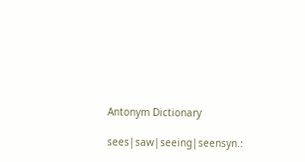Antonym Dictionary

sees|saw|seeing|seensyn.: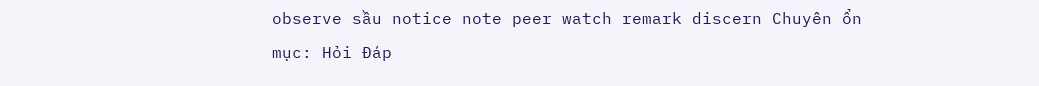observe sầu notice note peer watch remark discern Chuyên ổn mục: Hỏi Đáp